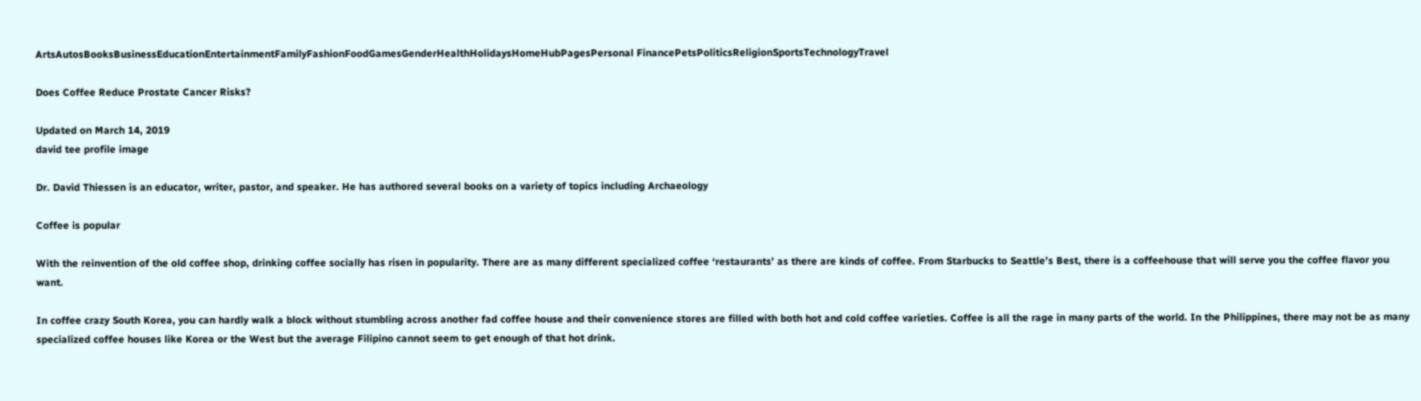ArtsAutosBooksBusinessEducationEntertainmentFamilyFashionFoodGamesGenderHealthHolidaysHomeHubPagesPersonal FinancePetsPoliticsReligionSportsTechnologyTravel

Does Coffee Reduce Prostate Cancer Risks?

Updated on March 14, 2019
david tee profile image

Dr. David Thiessen is an educator, writer, pastor, and speaker. He has authored several books on a variety of topics including Archaeology

Coffee is popular

With the reinvention of the old coffee shop, drinking coffee socially has risen in popularity. There are as many different specialized coffee ‘restaurants’ as there are kinds of coffee. From Starbucks to Seattle’s Best, there is a coffeehouse that will serve you the coffee flavor you want.

In coffee crazy South Korea, you can hardly walk a block without stumbling across another fad coffee house and their convenience stores are filled with both hot and cold coffee varieties. Coffee is all the rage in many parts of the world. In the Philippines, there may not be as many specialized coffee houses like Korea or the West but the average Filipino cannot seem to get enough of that hot drink.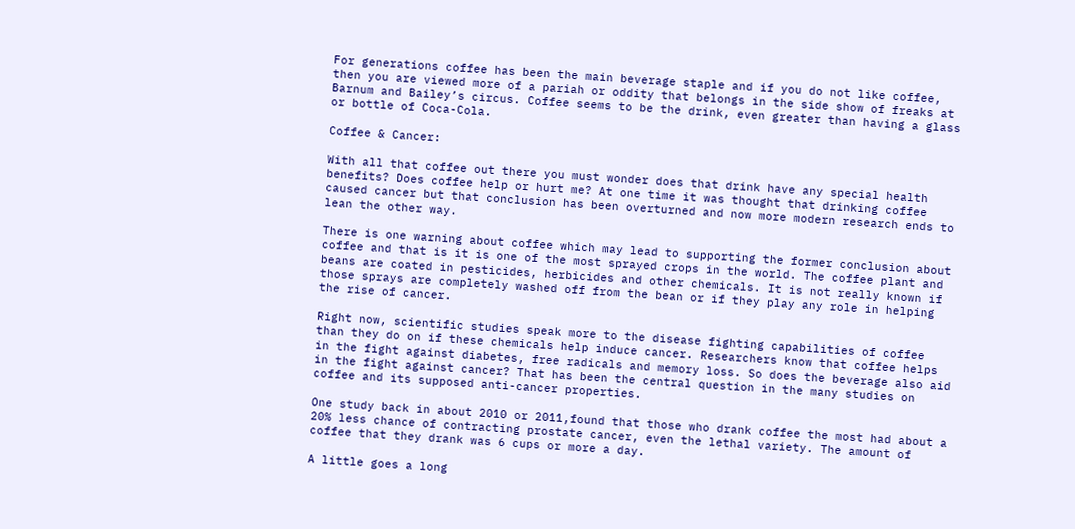For generations coffee has been the main beverage staple and if you do not like coffee, then you are viewed more of a pariah or oddity that belongs in the side show of freaks at Barnum and Bailey’s circus. Coffee seems to be the drink, even greater than having a glass or bottle of Coca-Cola.

Coffee & Cancer:

With all that coffee out there you must wonder does that drink have any special health benefits? Does coffee help or hurt me? At one time it was thought that drinking coffee caused cancer but that conclusion has been overturned and now more modern research ends to lean the other way.

There is one warning about coffee which may lead to supporting the former conclusion about coffee and that is it is one of the most sprayed crops in the world. The coffee plant and beans are coated in pesticides, herbicides and other chemicals. It is not really known if those sprays are completely washed off from the bean or if they play any role in helping the rise of cancer.

Right now, scientific studies speak more to the disease fighting capabilities of coffee than they do on if these chemicals help induce cancer. Researchers know that coffee helps in the fight against diabetes, free radicals and memory loss. So does the beverage also aid in the fight against cancer? That has been the central question in the many studies on coffee and its supposed anti-cancer properties.

One study back in about 2010 or 2011,found that those who drank coffee the most had about a 20% less chance of contracting prostate cancer, even the lethal variety. The amount of coffee that they drank was 6 cups or more a day.

A little goes a long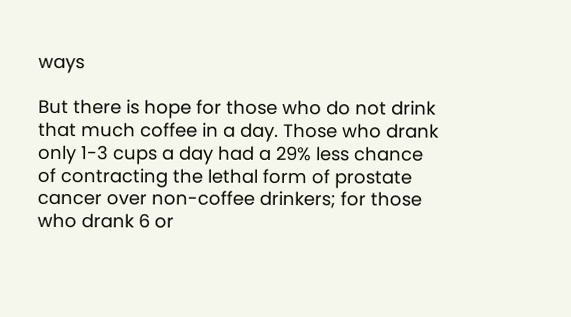ways

But there is hope for those who do not drink that much coffee in a day. Those who drank only 1-3 cups a day had a 29% less chance of contracting the lethal form of prostate cancer over non-coffee drinkers; for those who drank 6 or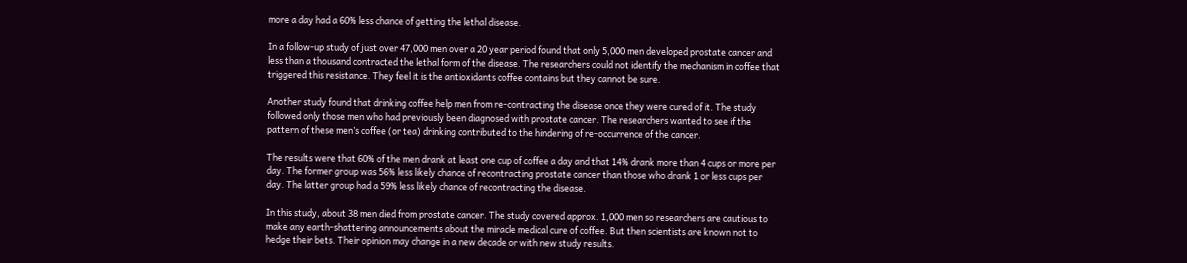more a day had a 60% less chance of getting the lethal disease.

In a follow-up study of just over 47,000 men over a 20 year period found that only 5,000 men developed prostate cancer and less than a thousand contracted the lethal form of the disease. The researchers could not identify the mechanism in coffee that triggered this resistance. They feel it is the antioxidants coffee contains but they cannot be sure.

Another study found that drinking coffee help men from re-contracting the disease once they were cured of it. The study followed only those men who had previously been diagnosed with prostate cancer. The researchers wanted to see if the pattern of these men’s coffee (or tea) drinking contributed to the hindering of re-occurrence of the cancer.

The results were that 60% of the men drank at least one cup of coffee a day and that 14% drank more than 4 cups or more per day. The former group was 56% less likely chance of recontracting prostate cancer than those who drank 1 or less cups per day. The latter group had a 59% less likely chance of recontracting the disease.

In this study, about 38 men died from prostate cancer. The study covered approx. 1,000 men so researchers are cautious to make any earth-shattering announcements about the miracle medical cure of coffee. But then scientists are known not to hedge their bets. Their opinion may change in a new decade or with new study results.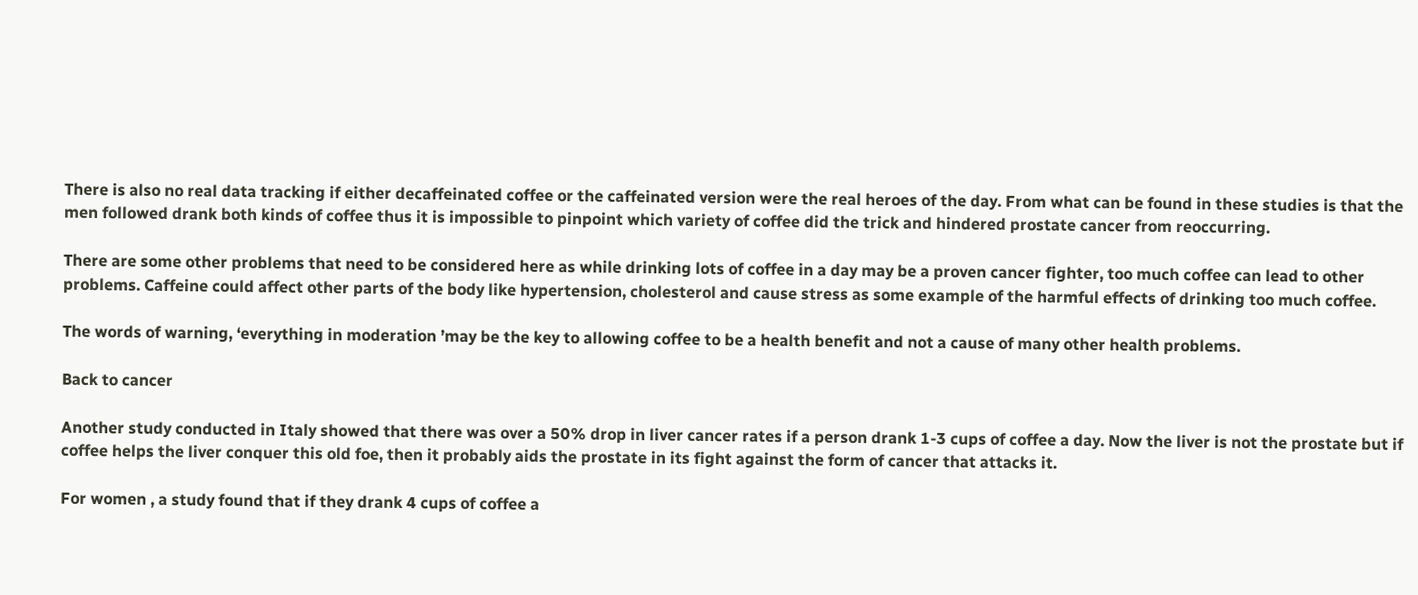There is also no real data tracking if either decaffeinated coffee or the caffeinated version were the real heroes of the day. From what can be found in these studies is that the men followed drank both kinds of coffee thus it is impossible to pinpoint which variety of coffee did the trick and hindered prostate cancer from reoccurring.

There are some other problems that need to be considered here as while drinking lots of coffee in a day may be a proven cancer fighter, too much coffee can lead to other problems. Caffeine could affect other parts of the body like hypertension, cholesterol and cause stress as some example of the harmful effects of drinking too much coffee.

The words of warning, ‘everything in moderation ’may be the key to allowing coffee to be a health benefit and not a cause of many other health problems.

Back to cancer

Another study conducted in Italy showed that there was over a 50% drop in liver cancer rates if a person drank 1-3 cups of coffee a day. Now the liver is not the prostate but if coffee helps the liver conquer this old foe, then it probably aids the prostate in its fight against the form of cancer that attacks it.

For women , a study found that if they drank 4 cups of coffee a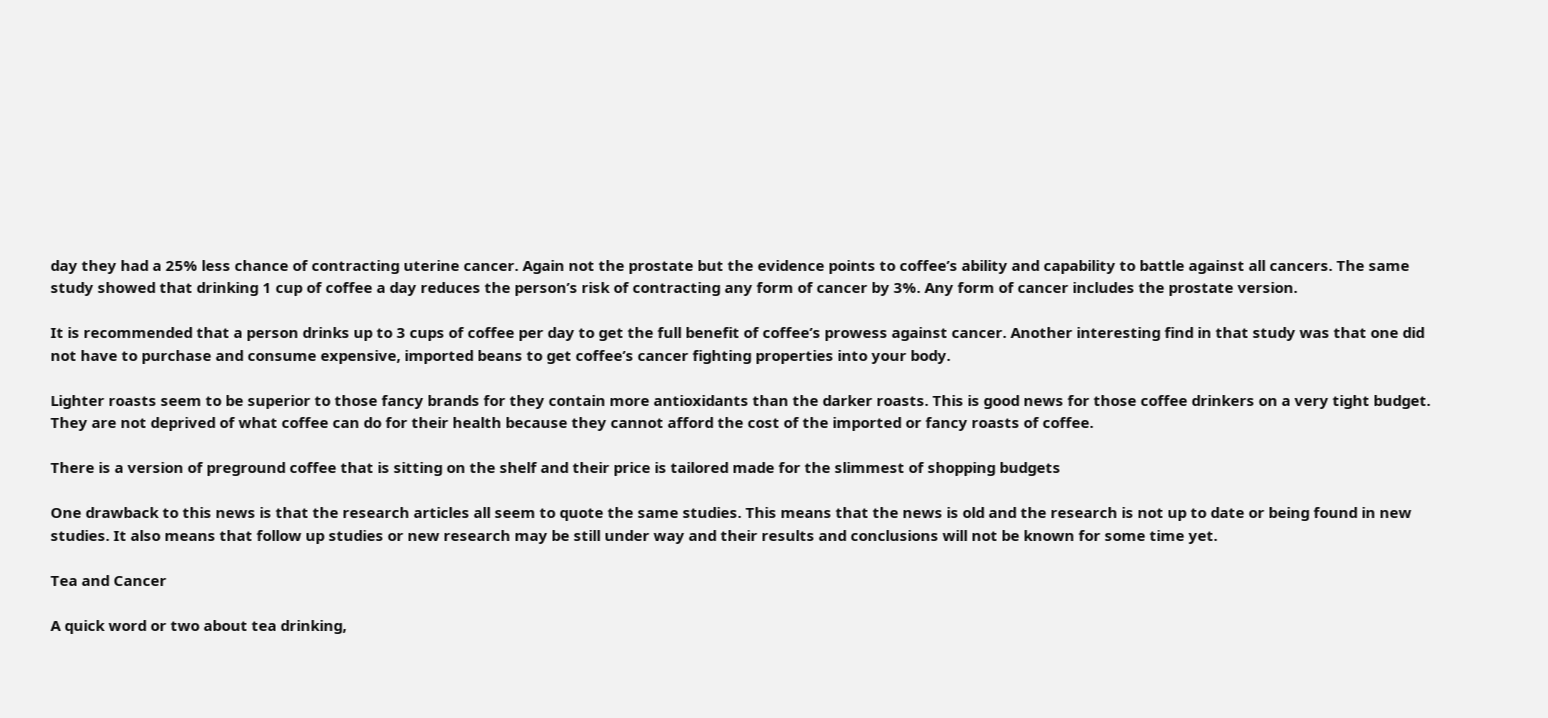day they had a 25% less chance of contracting uterine cancer. Again not the prostate but the evidence points to coffee’s ability and capability to battle against all cancers. The same study showed that drinking 1 cup of coffee a day reduces the person’s risk of contracting any form of cancer by 3%. Any form of cancer includes the prostate version.

It is recommended that a person drinks up to 3 cups of coffee per day to get the full benefit of coffee’s prowess against cancer. Another interesting find in that study was that one did not have to purchase and consume expensive, imported beans to get coffee’s cancer fighting properties into your body.

Lighter roasts seem to be superior to those fancy brands for they contain more antioxidants than the darker roasts. This is good news for those coffee drinkers on a very tight budget. They are not deprived of what coffee can do for their health because they cannot afford the cost of the imported or fancy roasts of coffee.

There is a version of preground coffee that is sitting on the shelf and their price is tailored made for the slimmest of shopping budgets

One drawback to this news is that the research articles all seem to quote the same studies. This means that the news is old and the research is not up to date or being found in new studies. It also means that follow up studies or new research may be still under way and their results and conclusions will not be known for some time yet.

Tea and Cancer

A quick word or two about tea drinking,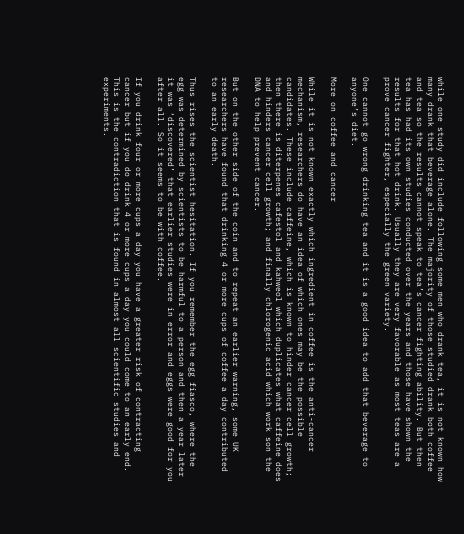while one study did include following some men who drank tea, it is not known how many drank that beverage alone. The majority of those studied drank both coffee and tea so the results cannot speak to tea’s cancer fighting ability. But then tea has had its own studies conducted over the years and those have shown the results for that hot drink. Usually they are very favorable as most teas are a prove cancer fighter, especially the green variety.

One cannot go wrong drinking tea and it is a good idea to add that beverage to anyone’s diet.

More on coffee and cancer

While it is not known exactly which ingredient in coffee is the anti-cancer mechanism, researchers do have an idea of which ones may be the possible candidates. These include caffeine, which is known to hinder cancer cell growth; then there is diterpenes cafestol and kahweol which duplicates what caffeine does and hinders cancer cell growth; and finally chlorogenic acid which work son the DNA to help prevent cancer.

But on the other side of the coin and to repeat an earlier warning, some UK researchers have found that drinking 4 or more cups of coffee a day contributed to an early death.

Thus rises the scientist hesitation. If you remember the egg fiasco, where the egg was determined by scientists to be harmful to a person and then a year later it was ‘discovered’ that earlier studies were in error and eggs were good for you after all. So it seems to be with coffee.

If you drink four or more cups a day you have a greater risk of contracting cancer but if you do drink 4 or more cups a day you could come to an early end. This is the contradiction that is found in almost all scientific studies and experiments.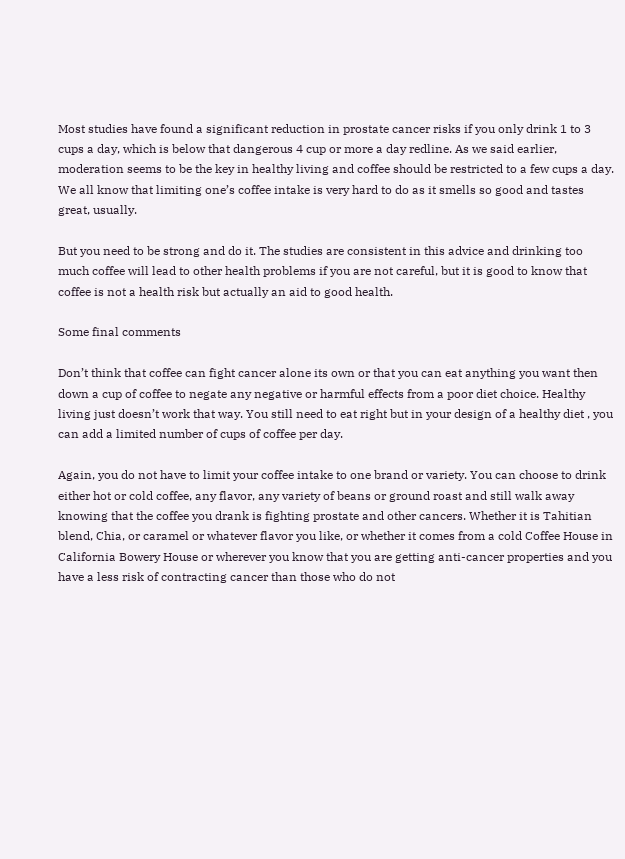Most studies have found a significant reduction in prostate cancer risks if you only drink 1 to 3 cups a day, which is below that dangerous 4 cup or more a day redline. As we said earlier, moderation seems to be the key in healthy living and coffee should be restricted to a few cups a day. We all know that limiting one’s coffee intake is very hard to do as it smells so good and tastes great, usually.

But you need to be strong and do it. The studies are consistent in this advice and drinking too much coffee will lead to other health problems if you are not careful, but it is good to know that coffee is not a health risk but actually an aid to good health.

Some final comments

Don’t think that coffee can fight cancer alone its own or that you can eat anything you want then down a cup of coffee to negate any negative or harmful effects from a poor diet choice. Healthy living just doesn’t work that way. You still need to eat right but in your design of a healthy diet , you can add a limited number of cups of coffee per day.

Again, you do not have to limit your coffee intake to one brand or variety. You can choose to drink either hot or cold coffee, any flavor, any variety of beans or ground roast and still walk away knowing that the coffee you drank is fighting prostate and other cancers. Whether it is Tahitian blend, Chia, or caramel or whatever flavor you like, or whether it comes from a cold Coffee House in California Bowery House or wherever you know that you are getting anti-cancer properties and you have a less risk of contracting cancer than those who do not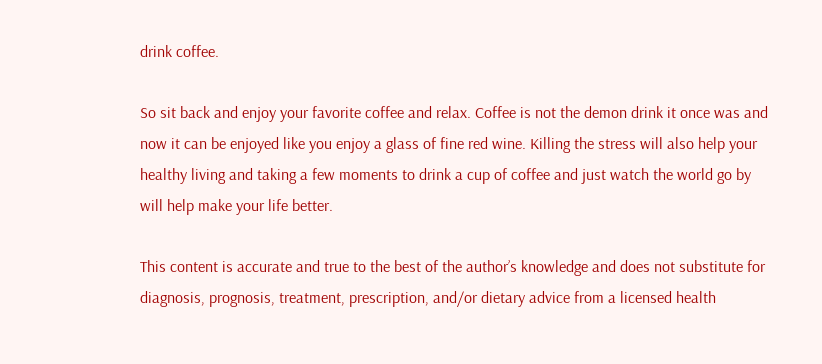drink coffee.

So sit back and enjoy your favorite coffee and relax. Coffee is not the demon drink it once was and now it can be enjoyed like you enjoy a glass of fine red wine. Killing the stress will also help your healthy living and taking a few moments to drink a cup of coffee and just watch the world go by will help make your life better.

This content is accurate and true to the best of the author’s knowledge and does not substitute for diagnosis, prognosis, treatment, prescription, and/or dietary advice from a licensed health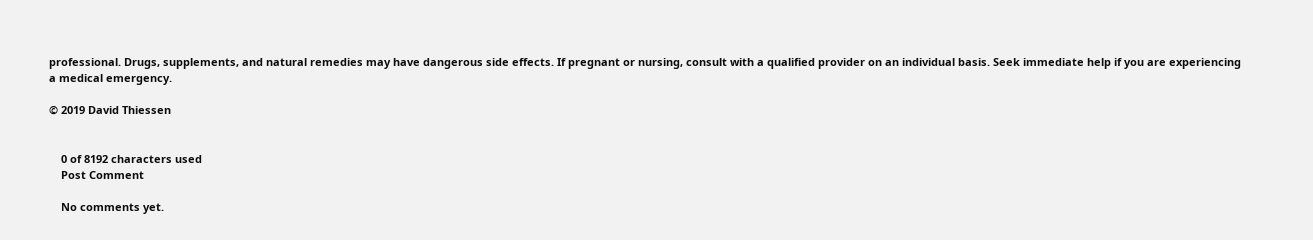professional. Drugs, supplements, and natural remedies may have dangerous side effects. If pregnant or nursing, consult with a qualified provider on an individual basis. Seek immediate help if you are experiencing a medical emergency.

© 2019 David Thiessen


    0 of 8192 characters used
    Post Comment

    No comments yet.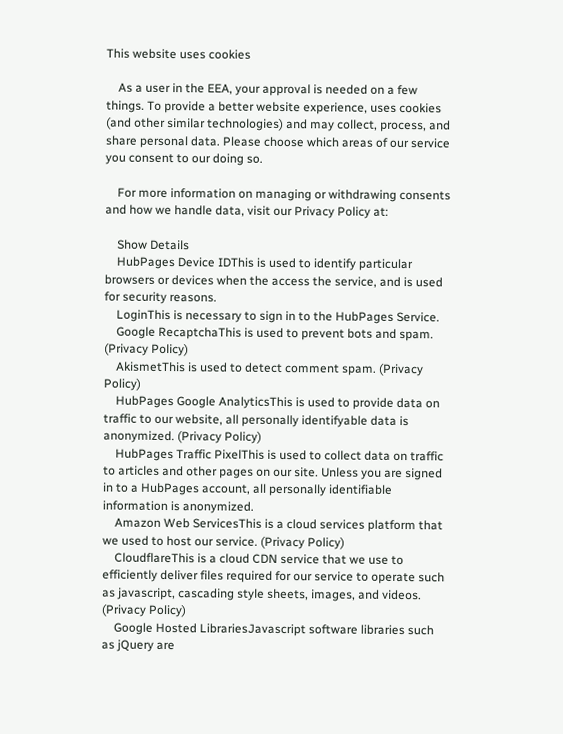This website uses cookies

    As a user in the EEA, your approval is needed on a few things. To provide a better website experience, uses cookies (and other similar technologies) and may collect, process, and share personal data. Please choose which areas of our service you consent to our doing so.

    For more information on managing or withdrawing consents and how we handle data, visit our Privacy Policy at:

    Show Details
    HubPages Device IDThis is used to identify particular browsers or devices when the access the service, and is used for security reasons.
    LoginThis is necessary to sign in to the HubPages Service.
    Google RecaptchaThis is used to prevent bots and spam. (Privacy Policy)
    AkismetThis is used to detect comment spam. (Privacy Policy)
    HubPages Google AnalyticsThis is used to provide data on traffic to our website, all personally identifyable data is anonymized. (Privacy Policy)
    HubPages Traffic PixelThis is used to collect data on traffic to articles and other pages on our site. Unless you are signed in to a HubPages account, all personally identifiable information is anonymized.
    Amazon Web ServicesThis is a cloud services platform that we used to host our service. (Privacy Policy)
    CloudflareThis is a cloud CDN service that we use to efficiently deliver files required for our service to operate such as javascript, cascading style sheets, images, and videos. (Privacy Policy)
    Google Hosted LibrariesJavascript software libraries such as jQuery are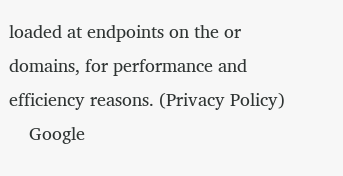loaded at endpoints on the or domains, for performance and efficiency reasons. (Privacy Policy)
    Google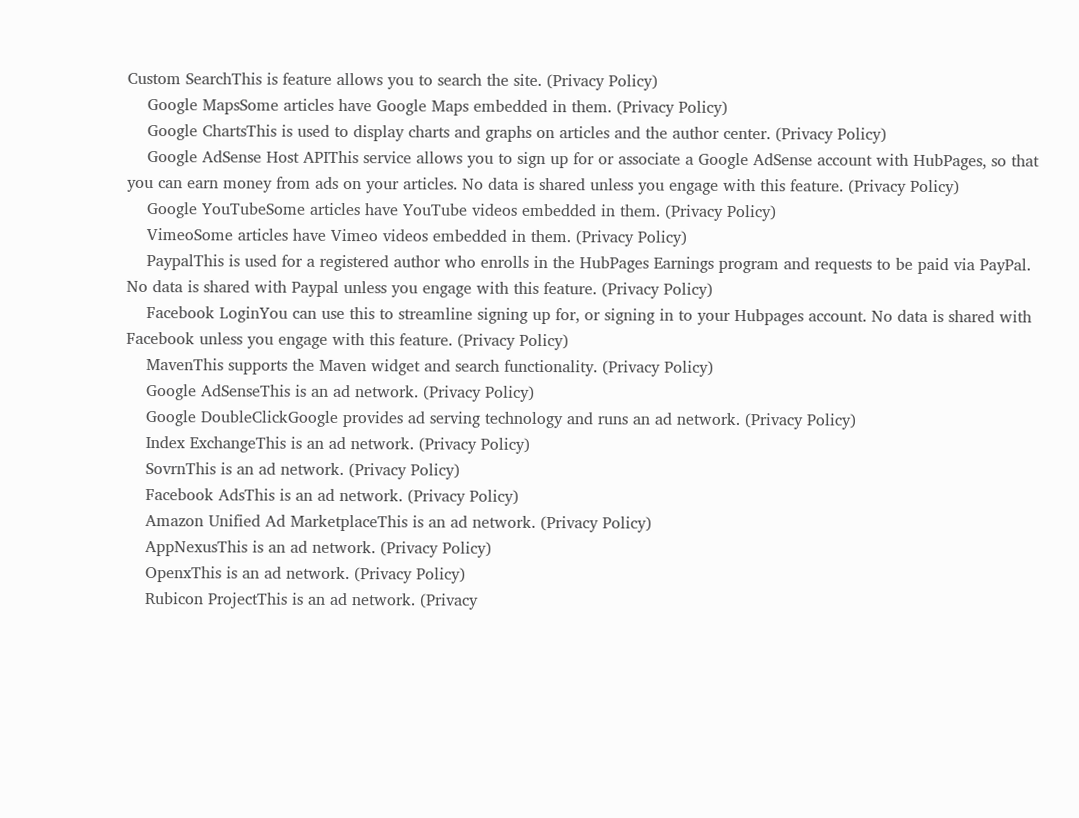Custom SearchThis is feature allows you to search the site. (Privacy Policy)
    Google MapsSome articles have Google Maps embedded in them. (Privacy Policy)
    Google ChartsThis is used to display charts and graphs on articles and the author center. (Privacy Policy)
    Google AdSense Host APIThis service allows you to sign up for or associate a Google AdSense account with HubPages, so that you can earn money from ads on your articles. No data is shared unless you engage with this feature. (Privacy Policy)
    Google YouTubeSome articles have YouTube videos embedded in them. (Privacy Policy)
    VimeoSome articles have Vimeo videos embedded in them. (Privacy Policy)
    PaypalThis is used for a registered author who enrolls in the HubPages Earnings program and requests to be paid via PayPal. No data is shared with Paypal unless you engage with this feature. (Privacy Policy)
    Facebook LoginYou can use this to streamline signing up for, or signing in to your Hubpages account. No data is shared with Facebook unless you engage with this feature. (Privacy Policy)
    MavenThis supports the Maven widget and search functionality. (Privacy Policy)
    Google AdSenseThis is an ad network. (Privacy Policy)
    Google DoubleClickGoogle provides ad serving technology and runs an ad network. (Privacy Policy)
    Index ExchangeThis is an ad network. (Privacy Policy)
    SovrnThis is an ad network. (Privacy Policy)
    Facebook AdsThis is an ad network. (Privacy Policy)
    Amazon Unified Ad MarketplaceThis is an ad network. (Privacy Policy)
    AppNexusThis is an ad network. (Privacy Policy)
    OpenxThis is an ad network. (Privacy Policy)
    Rubicon ProjectThis is an ad network. (Privacy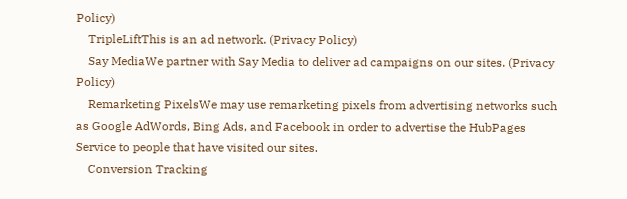Policy)
    TripleLiftThis is an ad network. (Privacy Policy)
    Say MediaWe partner with Say Media to deliver ad campaigns on our sites. (Privacy Policy)
    Remarketing PixelsWe may use remarketing pixels from advertising networks such as Google AdWords, Bing Ads, and Facebook in order to advertise the HubPages Service to people that have visited our sites.
    Conversion Tracking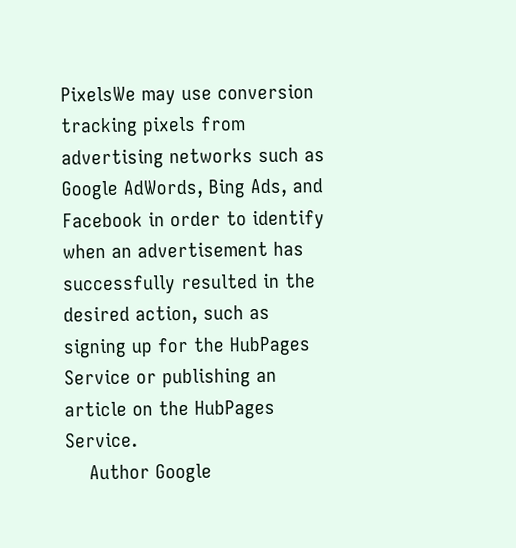PixelsWe may use conversion tracking pixels from advertising networks such as Google AdWords, Bing Ads, and Facebook in order to identify when an advertisement has successfully resulted in the desired action, such as signing up for the HubPages Service or publishing an article on the HubPages Service.
    Author Google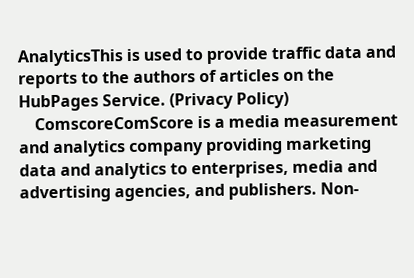AnalyticsThis is used to provide traffic data and reports to the authors of articles on the HubPages Service. (Privacy Policy)
    ComscoreComScore is a media measurement and analytics company providing marketing data and analytics to enterprises, media and advertising agencies, and publishers. Non-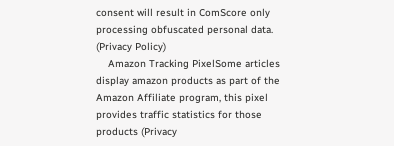consent will result in ComScore only processing obfuscated personal data. (Privacy Policy)
    Amazon Tracking PixelSome articles display amazon products as part of the Amazon Affiliate program, this pixel provides traffic statistics for those products (Privacy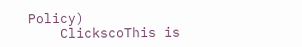Policy)
    ClickscoThis is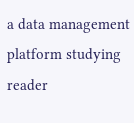a data management platform studying reader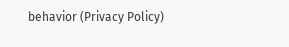behavior (Privacy Policy)